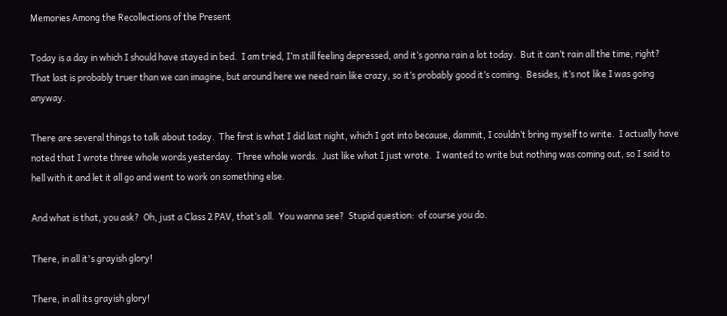Memories Among the Recollections of the Present

Today is a day in which I should have stayed in bed.  I am tried, I’m still feeling depressed, and it’s gonna rain a lot today.  But it can’t rain all the time, right?  That last is probably truer than we can imagine, but around here we need rain like crazy, so it’s probably good it’s coming.  Besides, it’s not like I was going anyway.

There are several things to talk about today.  The first is what I did last night, which I got into because, dammit, I couldn’t bring myself to write.  I actually have noted that I wrote three whole words yesterday.  Three whole words.  Just like what I just wrote.  I wanted to write but nothing was coming out, so I said to hell with it and let it all go and went to work on something else.

And what is that, you ask?  Oh, just a Class 2 PAV, that’s all.  You wanna see?  Stupid question:  of course you do.

There, in all it's grayish glory!

There, in all its grayish glory!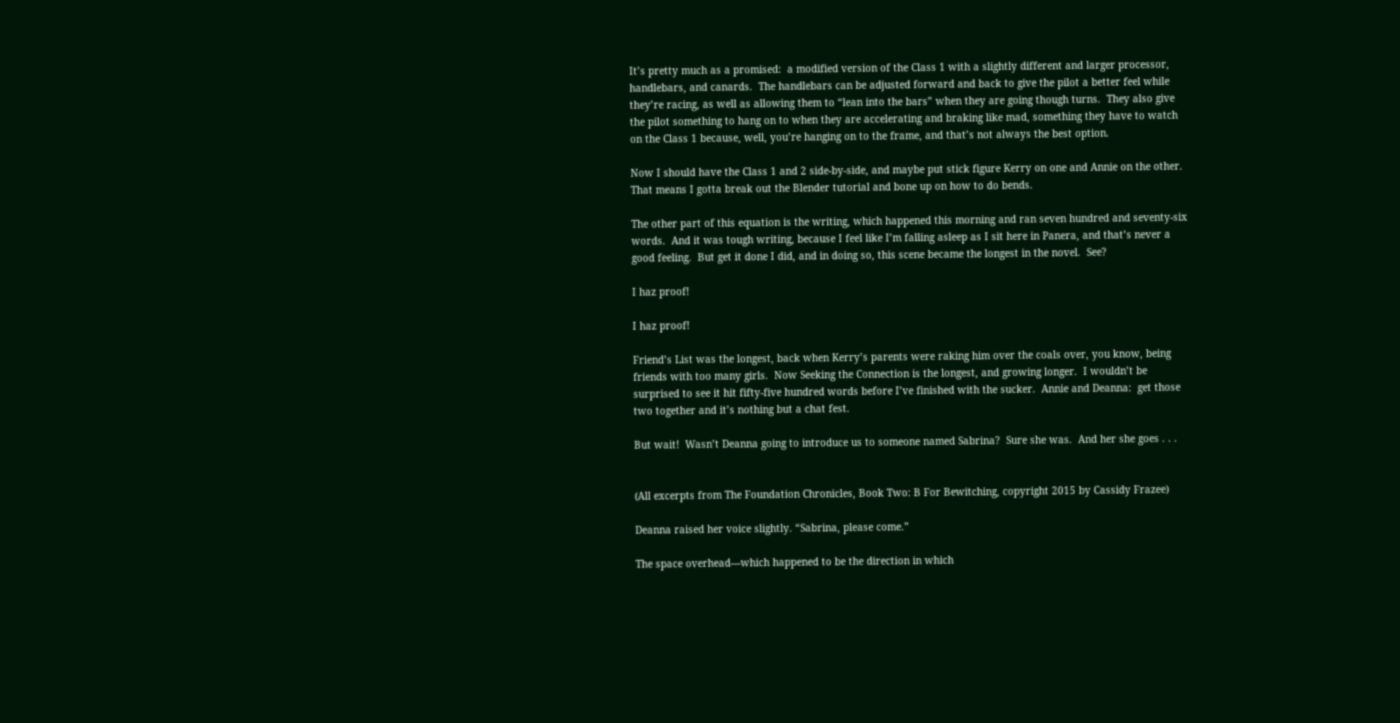It’s pretty much as a promised:  a modified version of the Class 1 with a slightly different and larger processor, handlebars, and canards.  The handlebars can be adjusted forward and back to give the pilot a better feel while they’re racing, as well as allowing them to “lean into the bars” when they are going though turns.  They also give the pilot something to hang on to when they are accelerating and braking like mad, something they have to watch on the Class 1 because, well, you’re hanging on to the frame, and that’s not always the best option.

Now I should have the Class 1 and 2 side-by-side, and maybe put stick figure Kerry on one and Annie on the other.  That means I gotta break out the Blender tutorial and bone up on how to do bends.

The other part of this equation is the writing, which happened this morning and ran seven hundred and seventy-six words.  And it was tough writing, because I feel like I’m falling asleep as I sit here in Panera, and that’s never a good feeling.  But get it done I did, and in doing so, this scene became the longest in the novel.  See?

I haz proof!

I haz proof!

Friend’s List was the longest, back when Kerry’s parents were raking him over the coals over, you know, being friends with too many girls.  Now Seeking the Connection is the longest, and growing longer.  I wouldn’t be surprised to see it hit fifty-five hundred words before I’ve finished with the sucker.  Annie and Deanna:  get those two together and it’s nothing but a chat fest.

But wait!  Wasn’t Deanna going to introduce us to someone named Sabrina?  Sure she was.  And her she goes . . .


(All excerpts from The Foundation Chronicles, Book Two: B For Bewitching, copyright 2015 by Cassidy Frazee)

Deanna raised her voice slightly. “Sabrina, please come.”

The space overhead—which happened to be the direction in which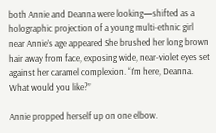both Annie and Deanna were looking—shifted as a holographic projection of a young multi-ethnic girl near Annie’s age appeared She brushed her long brown hair away from face, exposing wide, near-violet eyes set against her caramel complexion. “I’m here, Deanna. What would you like?”

Annie propped herself up on one elbow.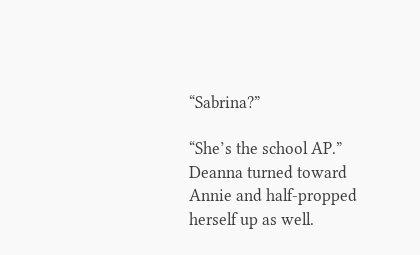“Sabrina?”

“She’s the school AP.” Deanna turned toward Annie and half-propped herself up as well.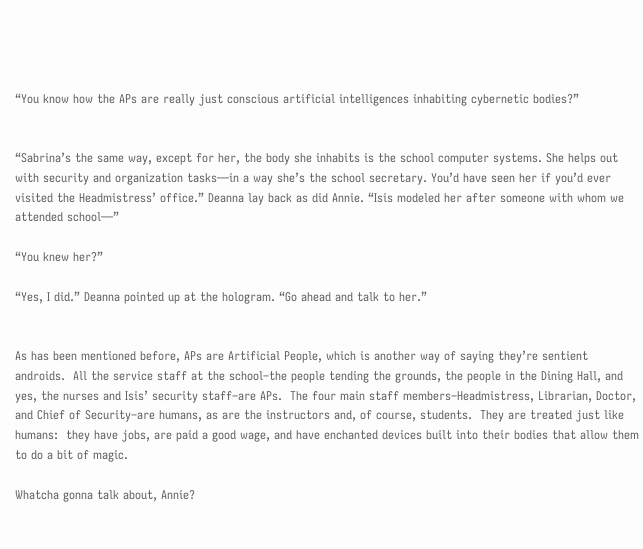“You know how the APs are really just conscious artificial intelligences inhabiting cybernetic bodies?”


“Sabrina’s the same way, except for her, the body she inhabits is the school computer systems. She helps out with security and organization tasks—in a way she’s the school secretary. You’d have seen her if you’d ever visited the Headmistress’ office.” Deanna lay back as did Annie. “Isis modeled her after someone with whom we attended school—”

“You knew her?”

“Yes, I did.” Deanna pointed up at the hologram. “Go ahead and talk to her.”


As has been mentioned before, APs are Artificial People, which is another way of saying they’re sentient androids.  All the service staff at the school–the people tending the grounds, the people in the Dining Hall, and yes, the nurses and Isis’ security staff–are APs.  The four main staff members–Headmistress, Librarian, Doctor, and Chief of Security–are humans, as are the instructors and, of course, students.  They are treated just like humans:  they have jobs, are paid a good wage, and have enchanted devices built into their bodies that allow them to do a bit of magic.

Whatcha gonna talk about, Annie?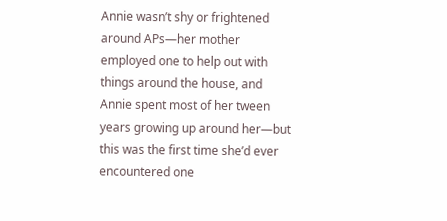Annie wasn’t shy or frightened around APs—her mother employed one to help out with things around the house, and Annie spent most of her tween years growing up around her—but this was the first time she’d ever encountered one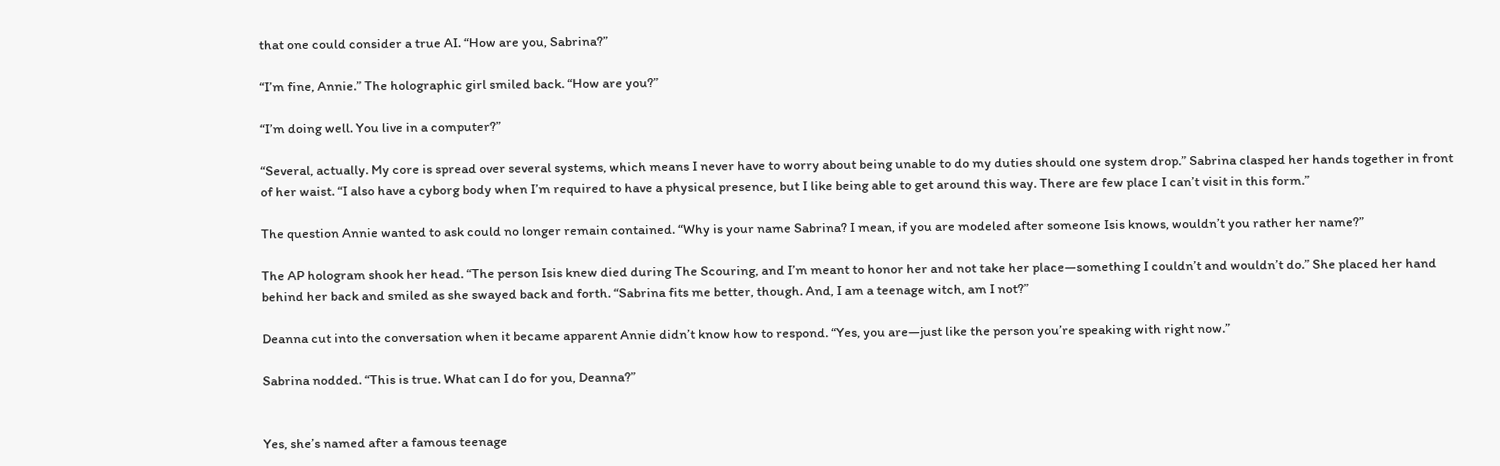that one could consider a true AI. “How are you, Sabrina?”

“I’m fine, Annie.” The holographic girl smiled back. “How are you?”

“I’m doing well. You live in a computer?”

“Several, actually. My core is spread over several systems, which means I never have to worry about being unable to do my duties should one system drop.” Sabrina clasped her hands together in front of her waist. “I also have a cyborg body when I’m required to have a physical presence, but I like being able to get around this way. There are few place I can’t visit in this form.”

The question Annie wanted to ask could no longer remain contained. “Why is your name Sabrina? I mean, if you are modeled after someone Isis knows, wouldn’t you rather her name?”

The AP hologram shook her head. “The person Isis knew died during The Scouring, and I’m meant to honor her and not take her place—something I couldn’t and wouldn’t do.” She placed her hand behind her back and smiled as she swayed back and forth. “Sabrina fits me better, though. And, I am a teenage witch, am I not?”

Deanna cut into the conversation when it became apparent Annie didn’t know how to respond. “Yes, you are—just like the person you’re speaking with right now.”

Sabrina nodded. “This is true. What can I do for you, Deanna?”


Yes, she’s named after a famous teenage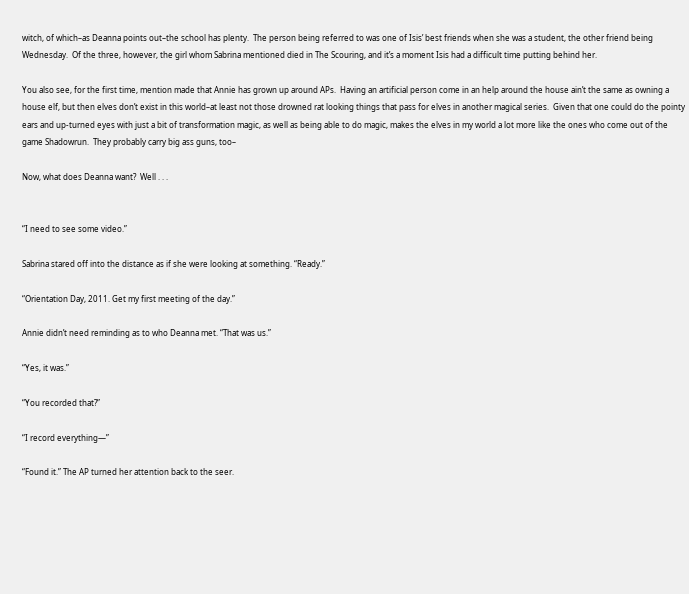witch, of which–as Deanna points out–the school has plenty.  The person being referred to was one of Isis’ best friends when she was a student, the other friend being Wednesday.  Of the three, however, the girl whom Sabrina mentioned died in The Scouring, and it’s a moment Isis had a difficult time putting behind her.

You also see, for the first time, mention made that Annie has grown up around APs.  Having an artificial person come in an help around the house ain’t the same as owning a house elf, but then elves don’t exist in this world–at least not those drowned rat looking things that pass for elves in another magical series.  Given that one could do the pointy ears and up-turned eyes with just a bit of transformation magic, as well as being able to do magic, makes the elves in my world a lot more like the ones who come out of the game Shadowrun.  They probably carry big ass guns, too–

Now, what does Deanna want?  Well . . .


“I need to see some video.”

Sabrina stared off into the distance as if she were looking at something. “Ready.”

“Orientation Day, 2011. Get my first meeting of the day.”

Annie didn’t need reminding as to who Deanna met. “That was us.”

“Yes, it was.”

“You recorded that?”

“I record everything—”

“Found it.” The AP turned her attention back to the seer.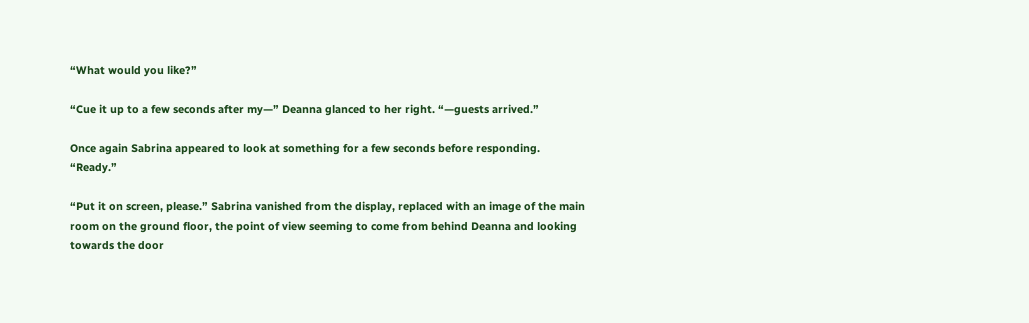“What would you like?”

“Cue it up to a few seconds after my—” Deanna glanced to her right. “—guests arrived.”

Once again Sabrina appeared to look at something for a few seconds before responding. “Ready.”

“Put it on screen, please.” Sabrina vanished from the display, replaced with an image of the main room on the ground floor, the point of view seeming to come from behind Deanna and looking towards the door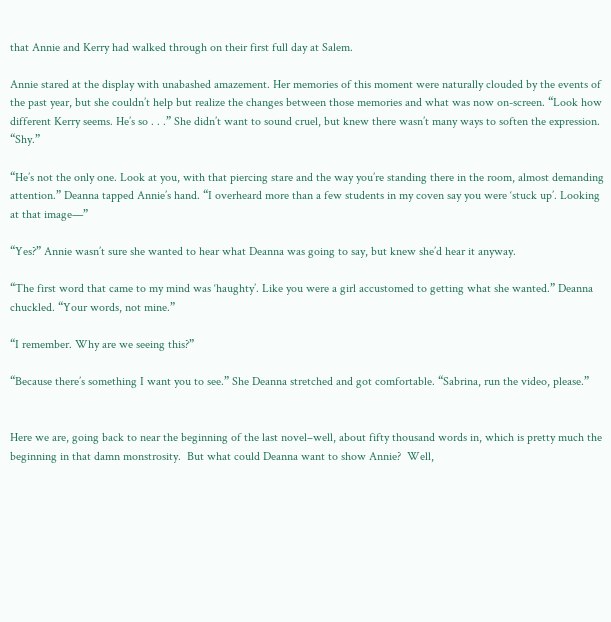that Annie and Kerry had walked through on their first full day at Salem.

Annie stared at the display with unabashed amazement. Her memories of this moment were naturally clouded by the events of the past year, but she couldn’t help but realize the changes between those memories and what was now on-screen. “Look how different Kerry seems. He’s so . . .” She didn’t want to sound cruel, but knew there wasn’t many ways to soften the expression. “Shy.”

“He’s not the only one. Look at you, with that piercing stare and the way you’re standing there in the room, almost demanding attention.” Deanna tapped Annie’s hand. “I overheard more than a few students in my coven say you were ‘stuck up’. Looking at that image—”

“Yes?” Annie wasn’t sure she wanted to hear what Deanna was going to say, but knew she’d hear it anyway.

“The first word that came to my mind was ‘haughty’. Like you were a girl accustomed to getting what she wanted.” Deanna chuckled. “Your words, not mine.”

“I remember. Why are we seeing this?”

“Because there’s something I want you to see.” She Deanna stretched and got comfortable. “Sabrina, run the video, please.”


Here we are, going back to near the beginning of the last novel–well, about fifty thousand words in, which is pretty much the beginning in that damn monstrosity.  But what could Deanna want to show Annie?  Well,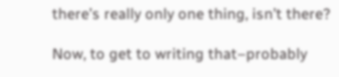there’s really only one thing, isn’t there?

Now, to get to writing that–probably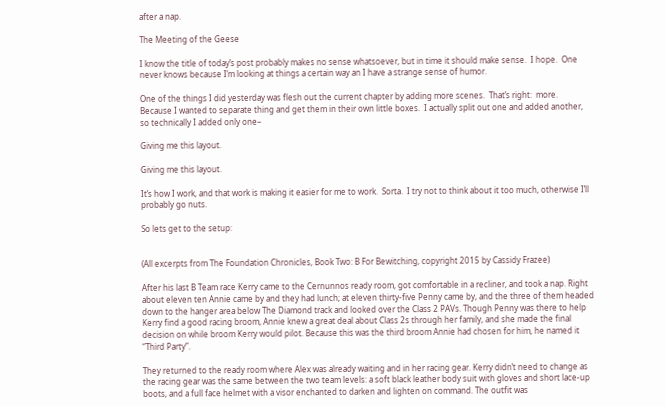after a nap.

The Meeting of the Geese

I know the title of today’s post probably makes no sense whatsoever, but in time it should make sense.  I hope.  One never knows because I’m looking at things a certain way an I have a strange sense of humor.

One of the things I did yesterday was flesh out the current chapter by adding more scenes.  That’s right:  more.  Because I wanted to separate thing and get them in their own little boxes.  I actually split out one and added another, so technically I added only one–

Giving me this layout.

Giving me this layout.

It’s how I work, and that work is making it easier for me to work.  Sorta.  I try not to think about it too much, otherwise I’ll probably go nuts.

So lets get to the setup:


(All excerpts from The Foundation Chronicles, Book Two: B For Bewitching, copyright 2015 by Cassidy Frazee)

After his last B Team race Kerry came to the Cernunnos ready room, got comfortable in a recliner, and took a nap. Right about eleven ten Annie came by and they had lunch; at eleven thirty-five Penny came by, and the three of them headed down to the hanger area below The Diamond track and looked over the Class 2 PAVs. Though Penny was there to help Kerry find a good racing broom, Annie knew a great deal about Class 2s through her family, and she made the final decision on while broom Kerry would pilot. Because this was the third broom Annie had chosen for him, he named it “Third Party”.

They returned to the ready room where Alex was already waiting and in her racing gear. Kerry didn’t need to change as the racing gear was the same between the two team levels: a soft black leather body suit with gloves and short lace-up boots, and a full face helmet with a visor enchanted to darken and lighten on command. The outfit was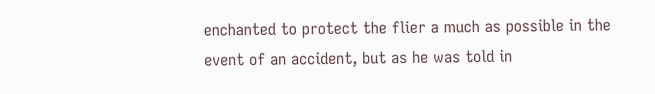enchanted to protect the flier a much as possible in the event of an accident, but as he was told in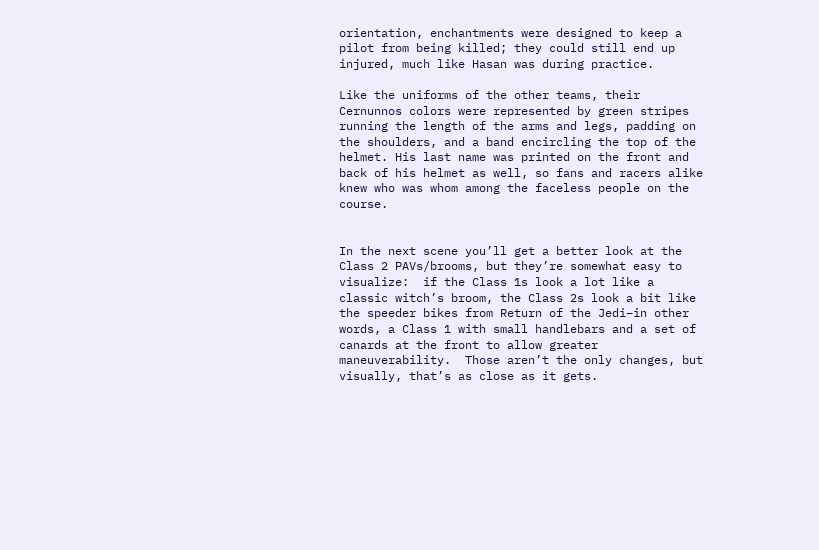orientation, enchantments were designed to keep a pilot from being killed; they could still end up injured, much like Hasan was during practice.

Like the uniforms of the other teams, their Cernunnos colors were represented by green stripes running the length of the arms and legs, padding on the shoulders, and a band encircling the top of the helmet. His last name was printed on the front and back of his helmet as well, so fans and racers alike knew who was whom among the faceless people on the course.


In the next scene you’ll get a better look at the Class 2 PAVs/brooms, but they’re somewhat easy to visualize:  if the Class 1s look a lot like a classic witch’s broom, the Class 2s look a bit like the speeder bikes from Return of the Jedi–in other words, a Class 1 with small handlebars and a set of canards at the front to allow greater maneuverability.  Those aren’t the only changes, but visually, that’s as close as it gets.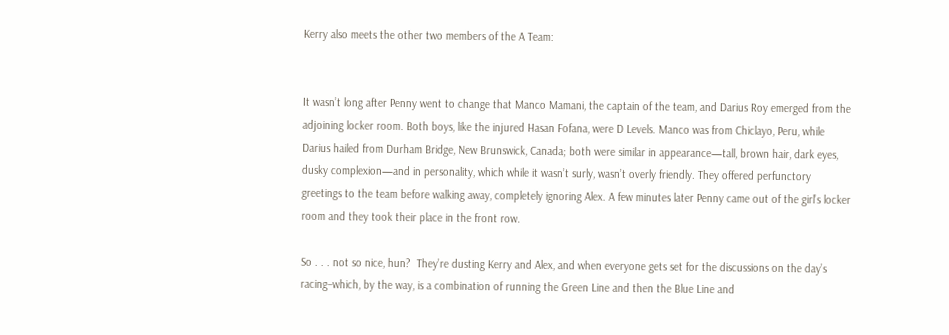Kerry also meets the other two members of the A Team:


It wasn’t long after Penny went to change that Manco Mamani, the captain of the team, and Darius Roy emerged from the adjoining locker room. Both boys, like the injured Hasan Fofana, were D Levels. Manco was from Chiclayo, Peru, while Darius hailed from Durham Bridge, New Brunswick, Canada; both were similar in appearance—tall, brown hair, dark eyes, dusky complexion—and in personality, which while it wasn’t surly, wasn’t overly friendly. They offered perfunctory greetings to the team before walking away, completely ignoring Alex. A few minutes later Penny came out of the girl’s locker room and they took their place in the front row.

So . . . not so nice, hun?  They’re dusting Kerry and Alex, and when everyone gets set for the discussions on the day’s racing–which, by the way, is a combination of running the Green Line and then the Blue Line and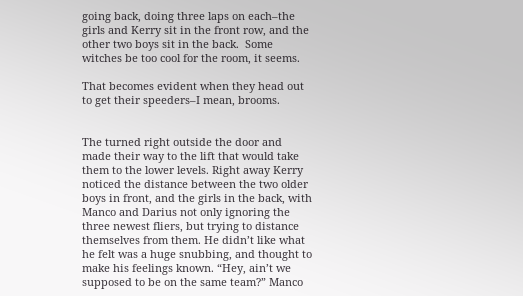going back, doing three laps on each–the girls and Kerry sit in the front row, and the other two boys sit in the back.  Some witches be too cool for the room, it seems.

That becomes evident when they head out to get their speeders–I mean, brooms.


The turned right outside the door and made their way to the lift that would take them to the lower levels. Right away Kerry noticed the distance between the two older boys in front, and the girls in the back, with Manco and Darius not only ignoring the three newest fliers, but trying to distance themselves from them. He didn’t like what he felt was a huge snubbing, and thought to make his feelings known. “Hey, ain’t we supposed to be on the same team?” Manco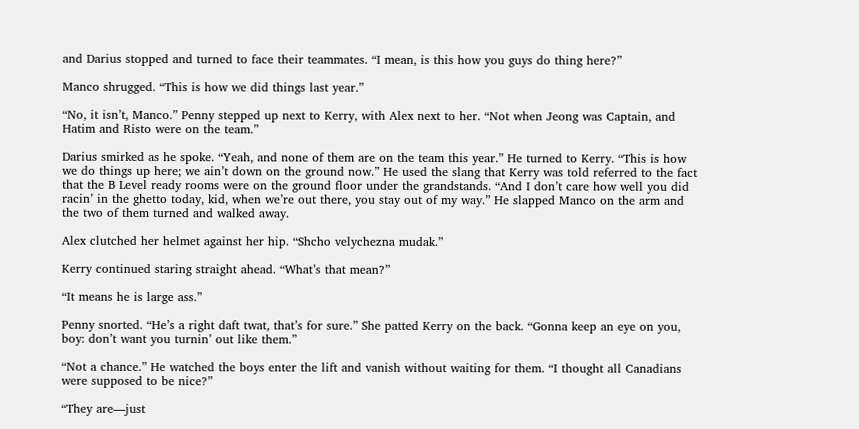and Darius stopped and turned to face their teammates. “I mean, is this how you guys do thing here?”

Manco shrugged. “This is how we did things last year.”

“No, it isn’t, Manco.” Penny stepped up next to Kerry, with Alex next to her. “Not when Jeong was Captain, and Hatim and Risto were on the team.”

Darius smirked as he spoke. “Yeah, and none of them are on the team this year.” He turned to Kerry. “This is how we do things up here; we ain’t down on the ground now.” He used the slang that Kerry was told referred to the fact that the B Level ready rooms were on the ground floor under the grandstands. “And I don’t care how well you did racin’ in the ghetto today, kid, when we’re out there, you stay out of my way.” He slapped Manco on the arm and the two of them turned and walked away.

Alex clutched her helmet against her hip. “Shcho velychezna mudak.”

Kerry continued staring straight ahead. “What’s that mean?”

“It means he is large ass.”

Penny snorted. “He’s a right daft twat, that’s for sure.” She patted Kerry on the back. “Gonna keep an eye on you, boy: don’t want you turnin’ out like them.”

“Not a chance.” He watched the boys enter the lift and vanish without waiting for them. “I thought all Canadians were supposed to be nice?”

“They are—just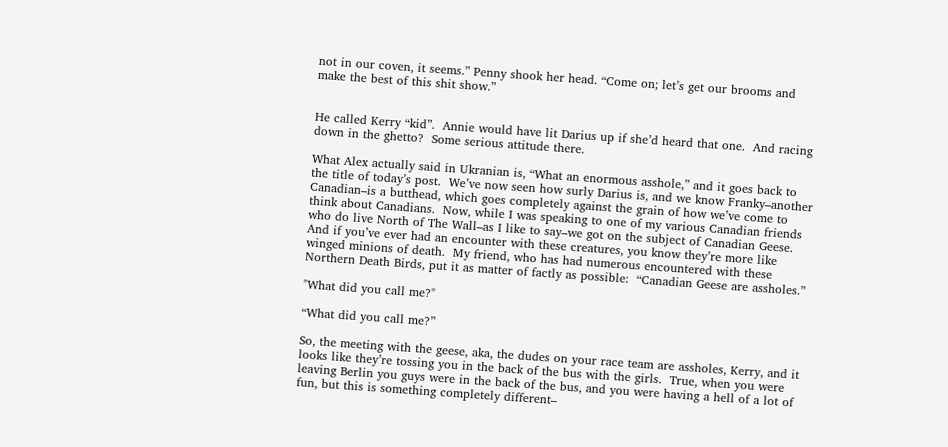not in our coven, it seems.” Penny shook her head. “Come on; let’s get our brooms and make the best of this shit show.”


He called Kerry “kid”.  Annie would have lit Darius up if she’d heard that one.  And racing down in the ghetto?  Some serious attitude there.

What Alex actually said in Ukranian is, “What an enormous asshole,” and it goes back to the title of today’s post.  We’ve now seen how surly Darius is, and we know Franky–another Canadian–is a butthead, which goes completely against the grain of how we’ve come to think about Canadians.  Now, while I was speaking to one of my various Canadian friends who do live North of The Wall–as I like to say–we got on the subject of Canadian Geese.  And if you’ve ever had an encounter with these creatures, you know they’re more like winged minions of death.  My friend, who has had numerous encountered with these Northern Death Birds, put it as matter of factly as possible:  “Canadian Geese are assholes.”

"What did you call me?"

“What did you call me?”

So, the meeting with the geese, aka, the dudes on your race team are assholes, Kerry, and it looks like they’re tossing you in the back of the bus with the girls.  True, when you were leaving Berlin you guys were in the back of the bus, and you were having a hell of a lot of fun, but this is something completely different–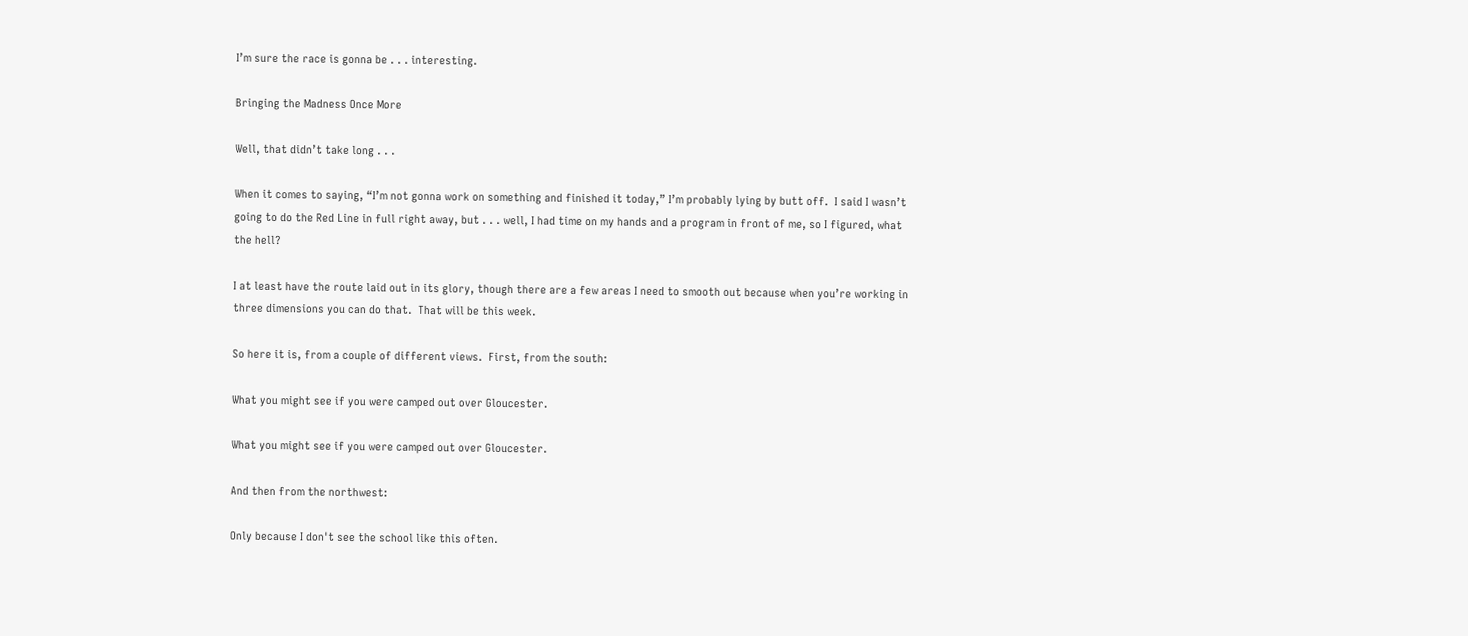I’m sure the race is gonna be . . . interesting.

Bringing the Madness Once More

Well, that didn’t take long . . .

When it comes to saying, “I’m not gonna work on something and finished it today,” I’m probably lying by butt off.  I said I wasn’t going to do the Red Line in full right away, but . . . well, I had time on my hands and a program in front of me, so I figured, what the hell?

I at least have the route laid out in its glory, though there are a few areas I need to smooth out because when you’re working in three dimensions you can do that.  That will be this week.

So here it is, from a couple of different views.  First, from the south:

What you might see if you were camped out over Gloucester.

What you might see if you were camped out over Gloucester.

And then from the northwest:

Only because I don't see the school like this often.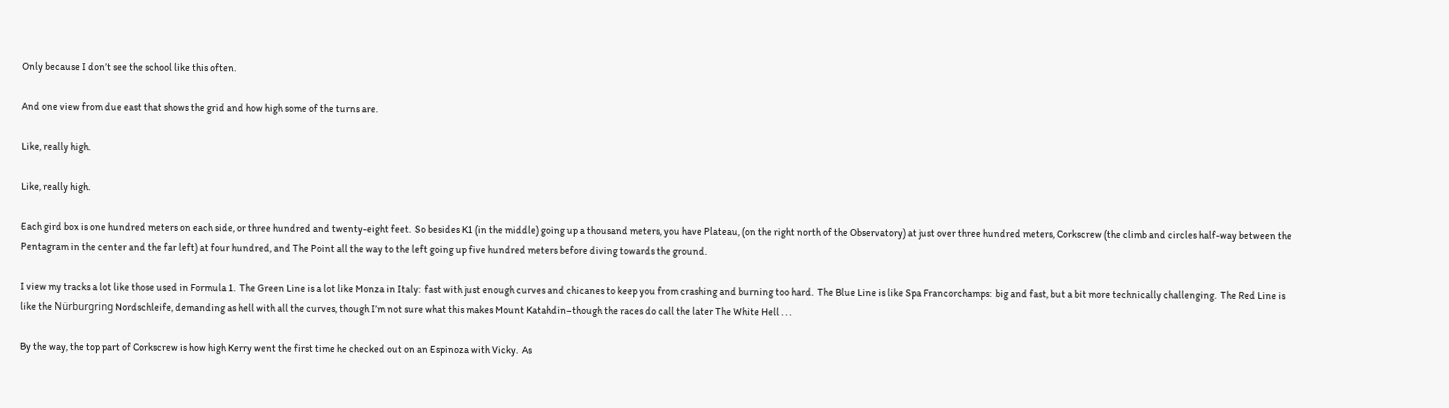Only because I don’t see the school like this often.

And one view from due east that shows the grid and how high some of the turns are.

Like, really high.

Like, really high.

Each gird box is one hundred meters on each side, or three hundred and twenty-eight feet.  So besides K1 (in the middle) going up a thousand meters, you have Plateau, (on the right north of the Observatory) at just over three hundred meters, Corkscrew (the climb and circles half-way between the Pentagram in the center and the far left) at four hundred, and The Point all the way to the left going up five hundred meters before diving towards the ground.

I view my tracks a lot like those used in Formula 1.  The Green Line is a lot like Monza in Italy:  fast with just enough curves and chicanes to keep you from crashing and burning too hard.  The Blue Line is like Spa Francorchamps:  big and fast, but a bit more technically challenging.  The Red Line is like the Nürburgring Nordschleife, demanding as hell with all the curves, though I’m not sure what this makes Mount Katahdin–though the races do call the later The White Hell . . .

By the way, the top part of Corkscrew is how high Kerry went the first time he checked out on an Espinoza with Vicky.  As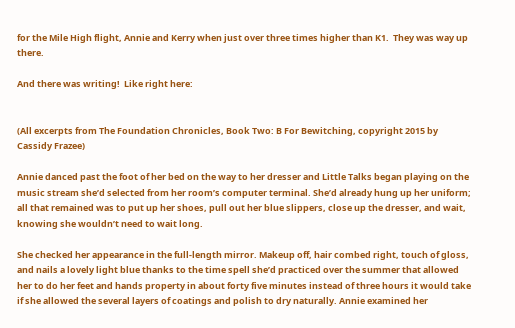for the Mile High flight, Annie and Kerry when just over three times higher than K1.  They was way up there.

And there was writing!  Like right here:


(All excerpts from The Foundation Chronicles, Book Two: B For Bewitching, copyright 2015 by Cassidy Frazee)

Annie danced past the foot of her bed on the way to her dresser and Little Talks began playing on the music stream she’d selected from her room’s computer terminal. She’d already hung up her uniform; all that remained was to put up her shoes, pull out her blue slippers, close up the dresser, and wait, knowing she wouldn’t need to wait long.

She checked her appearance in the full-length mirror. Makeup off, hair combed right, touch of gloss, and nails a lovely light blue thanks to the time spell she’d practiced over the summer that allowed her to do her feet and hands property in about forty five minutes instead of three hours it would take if she allowed the several layers of coatings and polish to dry naturally. Annie examined her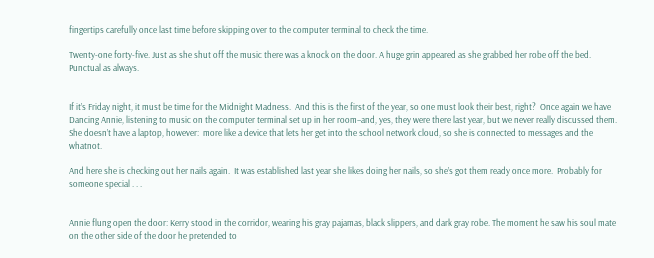fingertips carefully once last time before skipping over to the computer terminal to check the time.

Twenty-one forty-five. Just as she shut off the music there was a knock on the door. A huge grin appeared as she grabbed her robe off the bed. Punctual as always.


If it’s Friday night, it must be time for the Midnight Madness.  And this is the first of the year, so one must look their best, right?  Once again we have Dancing Annie, listening to music on the computer terminal set up in her room–and, yes, they were there last year, but we never really discussed them.  She doesn’t have a laptop, however:  more like a device that lets her get into the school network cloud, so she is connected to messages and the whatnot.

And here she is checking out her nails again.  It was established last year she likes doing her nails, so she’s got them ready once more.  Probably for someone special . . .


Annie flung open the door: Kerry stood in the corridor, wearing his gray pajamas, black slippers, and dark gray robe. The moment he saw his soul mate on the other side of the door he pretended to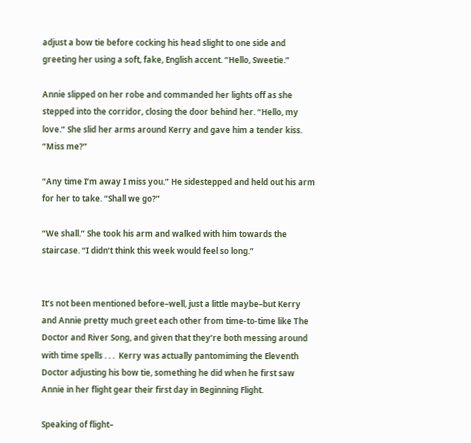adjust a bow tie before cocking his head slight to one side and greeting her using a soft, fake, English accent. “Hello, Sweetie.”

Annie slipped on her robe and commanded her lights off as she stepped into the corridor, closing the door behind her. “Hello, my love.” She slid her arms around Kerry and gave him a tender kiss. “Miss me?”

“Any time I’m away I miss you.” He sidestepped and held out his arm for her to take. “Shall we go?”

“We shall.” She took his arm and walked with him towards the staircase. “I didn’t think this week would feel so long.”


It’s not been mentioned before–well, just a little maybe–but Kerry and Annie pretty much greet each other from time-to-time like The Doctor and River Song, and given that they’re both messing around with time spells . . .  Kerry was actually pantomiming the Eleventh Doctor adjusting his bow tie, something he did when he first saw Annie in her flight gear their first day in Beginning Flight.

Speaking of flight–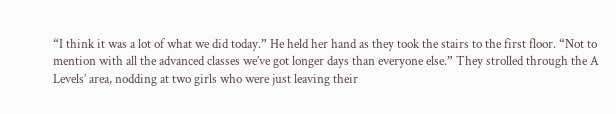“I think it was a lot of what we did today.” He held her hand as they took the stairs to the first floor. “Not to mention with all the advanced classes we’ve got longer days than everyone else.” They strolled through the A Levels’ area, nodding at two girls who were just leaving their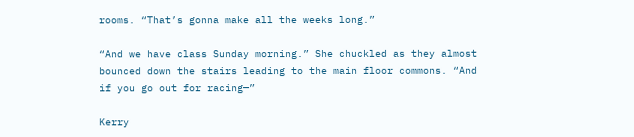rooms. “That’s gonna make all the weeks long.”

“And we have class Sunday morning.” She chuckled as they almost bounced down the stairs leading to the main floor commons. “And if you go out for racing—”

Kerry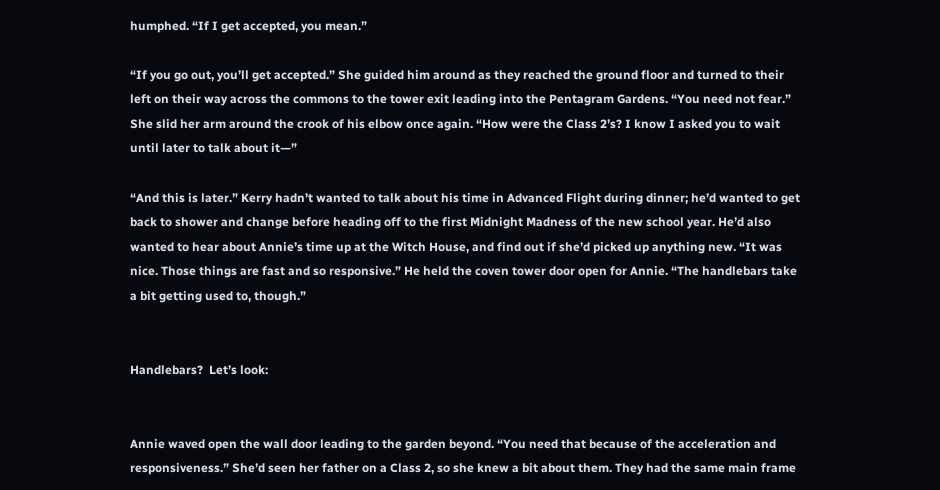humphed. “If I get accepted, you mean.”

“If you go out, you’ll get accepted.” She guided him around as they reached the ground floor and turned to their left on their way across the commons to the tower exit leading into the Pentagram Gardens. “You need not fear.” She slid her arm around the crook of his elbow once again. “How were the Class 2’s? I know I asked you to wait until later to talk about it—”

“And this is later.” Kerry hadn’t wanted to talk about his time in Advanced Flight during dinner; he’d wanted to get back to shower and change before heading off to the first Midnight Madness of the new school year. He’d also wanted to hear about Annie’s time up at the Witch House, and find out if she’d picked up anything new. “It was nice. Those things are fast and so responsive.” He held the coven tower door open for Annie. “The handlebars take a bit getting used to, though.”


Handlebars?  Let’s look:


Annie waved open the wall door leading to the garden beyond. “You need that because of the acceleration and responsiveness.” She’d seen her father on a Class 2, so she knew a bit about them. They had the same main frame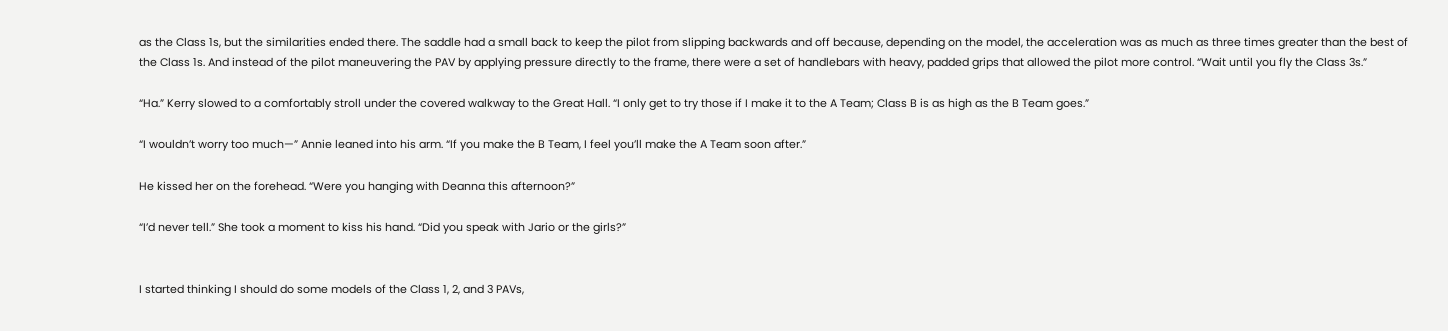as the Class 1s, but the similarities ended there. The saddle had a small back to keep the pilot from slipping backwards and off because, depending on the model, the acceleration was as much as three times greater than the best of the Class 1s. And instead of the pilot maneuvering the PAV by applying pressure directly to the frame, there were a set of handlebars with heavy, padded grips that allowed the pilot more control. “Wait until you fly the Class 3s.”

“Ha.” Kerry slowed to a comfortably stroll under the covered walkway to the Great Hall. “I only get to try those if I make it to the A Team; Class B is as high as the B Team goes.”

“I wouldn’t worry too much—” Annie leaned into his arm. “If you make the B Team, I feel you’ll make the A Team soon after.”

He kissed her on the forehead. “Were you hanging with Deanna this afternoon?”

“I’d never tell.” She took a moment to kiss his hand. “Did you speak with Jario or the girls?”


I started thinking I should do some models of the Class 1, 2, and 3 PAVs,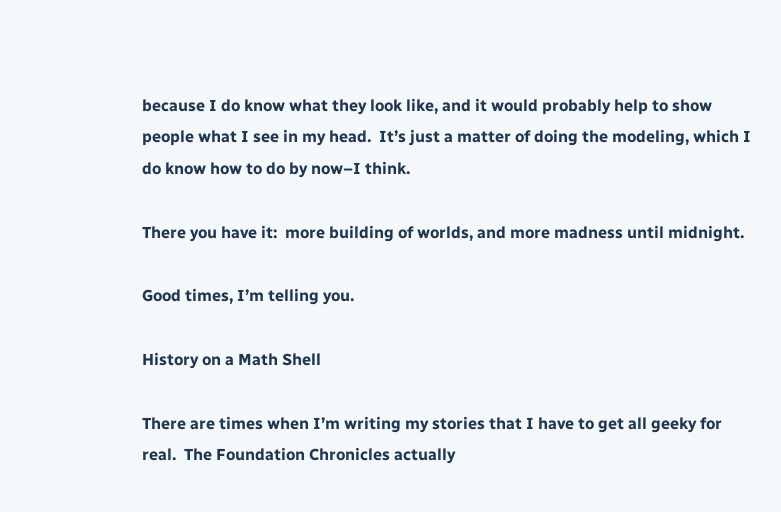because I do know what they look like, and it would probably help to show people what I see in my head.  It’s just a matter of doing the modeling, which I do know how to do by now–I think.

There you have it:  more building of worlds, and more madness until midnight.

Good times, I’m telling you.

History on a Math Shell

There are times when I’m writing my stories that I have to get all geeky for real.  The Foundation Chronicles actually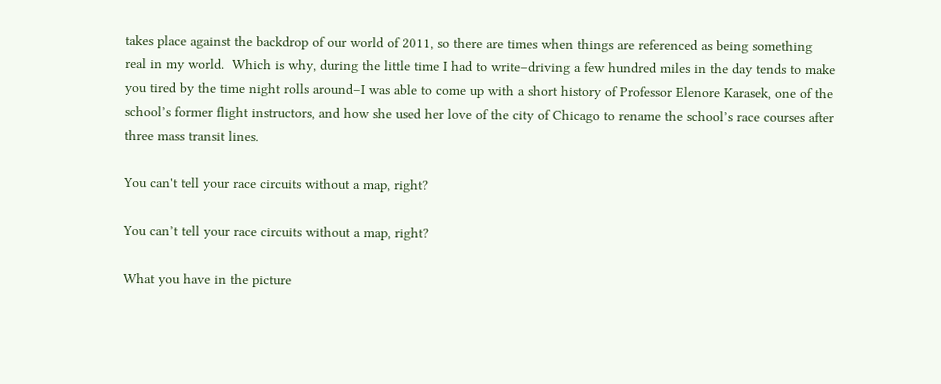takes place against the backdrop of our world of 2011, so there are times when things are referenced as being something real in my world.  Which is why, during the little time I had to write–driving a few hundred miles in the day tends to make you tired by the time night rolls around–I was able to come up with a short history of Professor Elenore Karasek, one of the school’s former flight instructors, and how she used her love of the city of Chicago to rename the school’s race courses after three mass transit lines.

You can't tell your race circuits without a map, right?

You can’t tell your race circuits without a map, right?

What you have in the picture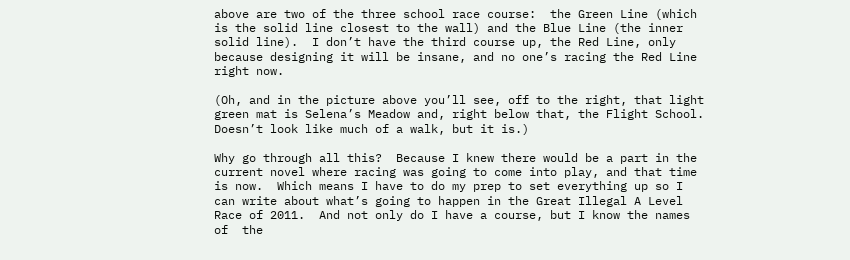above are two of the three school race course:  the Green Line (which is the solid line closest to the wall) and the Blue Line (the inner solid line).  I don’t have the third course up, the Red Line, only because designing it will be insane, and no one’s racing the Red Line right now.

(Oh, and in the picture above you’ll see, off to the right, that light green mat is Selena’s Meadow and, right below that, the Flight School.  Doesn’t look like much of a walk, but it is.)

Why go through all this?  Because I knew there would be a part in the current novel where racing was going to come into play, and that time is now.  Which means I have to do my prep to set everything up so I can write about what’s going to happen in the Great Illegal A Level Race of 2011.  And not only do I have a course, but I know the names of  the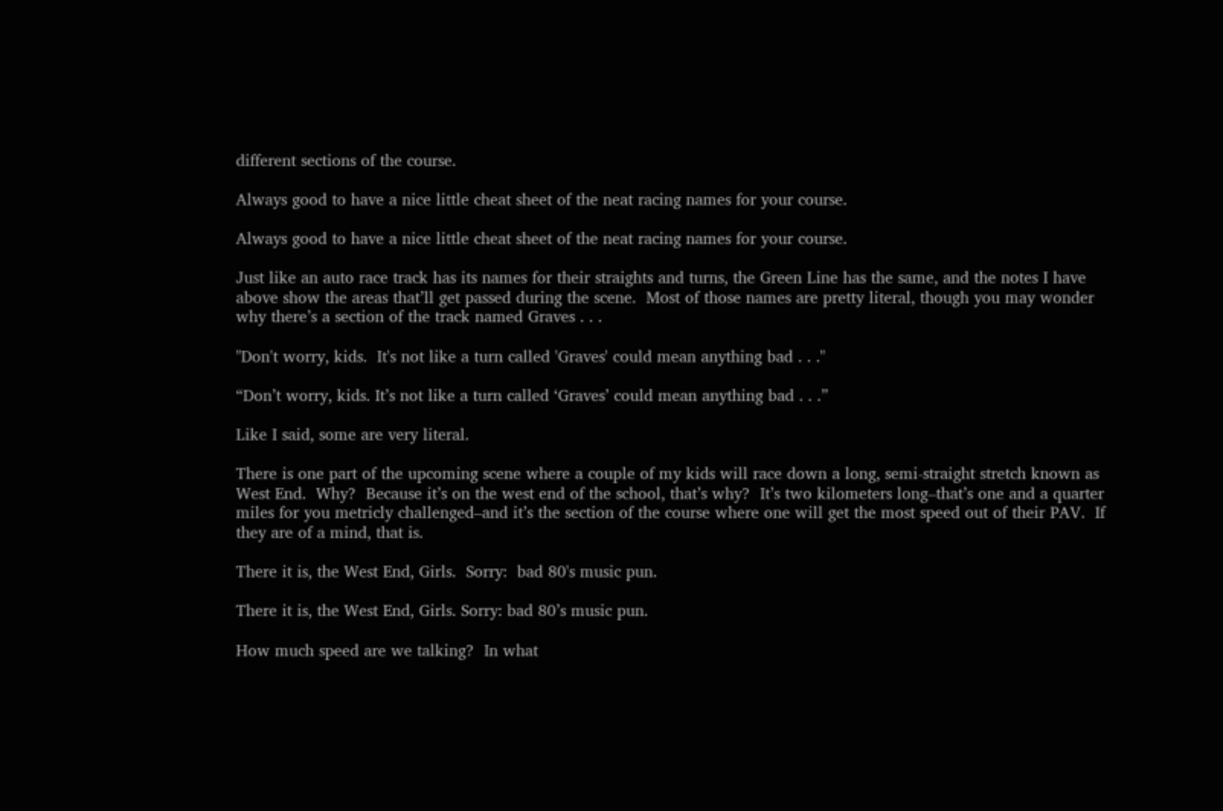different sections of the course.

Always good to have a nice little cheat sheet of the neat racing names for your course.

Always good to have a nice little cheat sheet of the neat racing names for your course.

Just like an auto race track has its names for their straights and turns, the Green Line has the same, and the notes I have above show the areas that’ll get passed during the scene.  Most of those names are pretty literal, though you may wonder why there’s a section of the track named Graves . . .

"Don't worry, kids.  It's not like a turn called 'Graves' could mean anything bad . . ."

“Don’t worry, kids. It’s not like a turn called ‘Graves’ could mean anything bad . . .”

Like I said, some are very literal.

There is one part of the upcoming scene where a couple of my kids will race down a long, semi-straight stretch known as West End.  Why?  Because it’s on the west end of the school, that’s why?  It’s two kilometers long–that’s one and a quarter miles for you metricly challenged–and it’s the section of the course where one will get the most speed out of their PAV.  If they are of a mind, that is.

There it is, the West End, Girls.  Sorry:  bad 80's music pun.

There it is, the West End, Girls. Sorry: bad 80’s music pun.

How much speed are we talking?  In what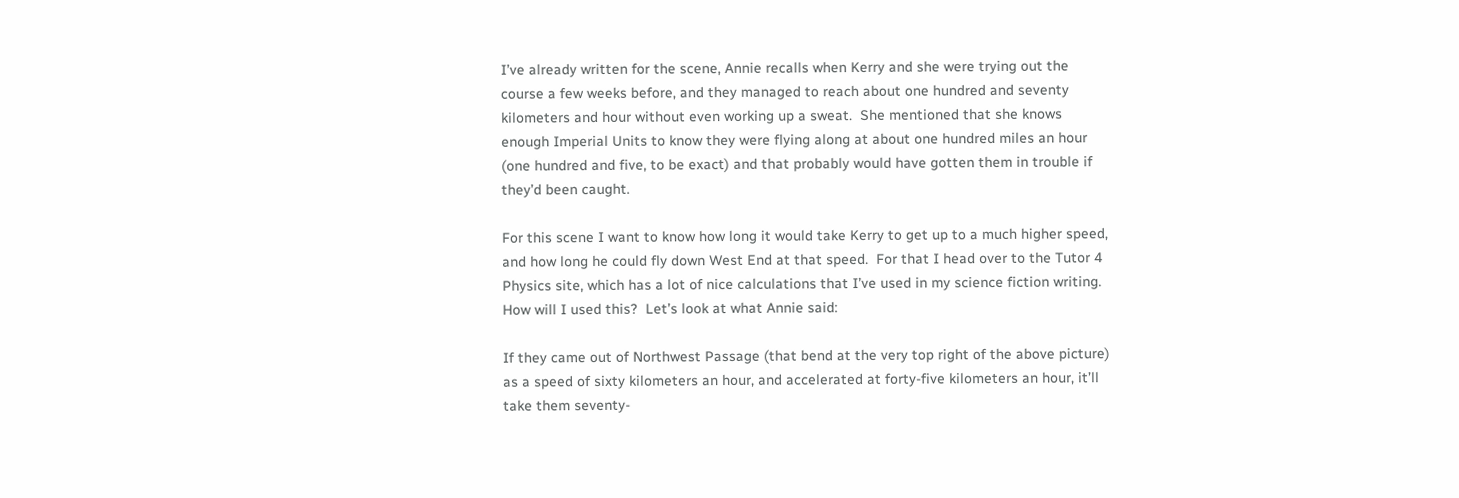I’ve already written for the scene, Annie recalls when Kerry and she were trying out the course a few weeks before, and they managed to reach about one hundred and seventy kilometers and hour without even working up a sweat.  She mentioned that she knows enough Imperial Units to know they were flying along at about one hundred miles an hour (one hundred and five, to be exact) and that probably would have gotten them in trouble if they’d been caught.

For this scene I want to know how long it would take Kerry to get up to a much higher speed, and how long he could fly down West End at that speed.  For that I head over to the Tutor 4 Physics site, which has a lot of nice calculations that I’ve used in my science fiction writing.  How will I used this?  Let’s look at what Annie said:

If they came out of Northwest Passage (that bend at the very top right of the above picture) as a speed of sixty kilometers an hour, and accelerated at forty-five kilometers an hour, it’ll take them seventy-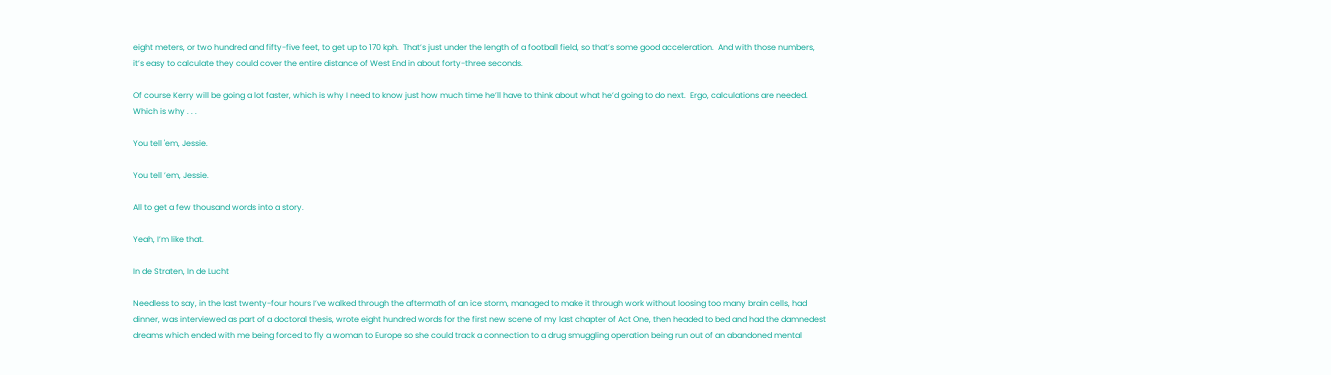eight meters, or two hundred and fifty-five feet, to get up to 170 kph.  That’s just under the length of a football field, so that’s some good acceleration.  And with those numbers, it’s easy to calculate they could cover the entire distance of West End in about forty-three seconds.

Of course Kerry will be going a lot faster, which is why I need to know just how much time he’ll have to think about what he’d going to do next.  Ergo, calculations are needed.  Which is why . . .

You tell 'em, Jessie.

You tell ’em, Jessie.

All to get a few thousand words into a story.

Yeah, I’m like that.

In de Straten, In de Lucht

Needless to say, in the last twenty-four hours I’ve walked through the aftermath of an ice storm, managed to make it through work without loosing too many brain cells, had dinner, was interviewed as part of a doctoral thesis, wrote eight hundred words for the first new scene of my last chapter of Act One, then headed to bed and had the damnedest dreams which ended with me being forced to fly a woman to Europe so she could track a connection to a drug smuggling operation being run out of an abandoned mental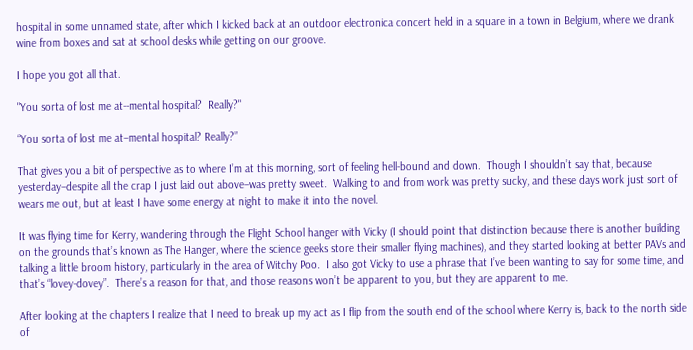hospital in some unnamed state, after which I kicked back at an outdoor electronica concert held in a square in a town in Belgium, where we drank wine from boxes and sat at school desks while getting on our groove.

I hope you got all that.

"You sorta of lost me at--mental hospital?  Really?"

“You sorta of lost me at–mental hospital? Really?”

That gives you a bit of perspective as to where I’m at this morning, sort of feeling hell-bound and down.  Though I shouldn’t say that, because yesterday–despite all the crap I just laid out above–was pretty sweet.  Walking to and from work was pretty sucky, and these days work just sort of wears me out, but at least I have some energy at night to make it into the novel.

It was flying time for Kerry, wandering through the Flight School hanger with Vicky (I should point that distinction because there is another building on the grounds that’s known as The Hanger, where the science geeks store their smaller flying machines), and they started looking at better PAVs and talking a little broom history, particularly in the area of Witchy Poo.  I also got Vicky to use a phrase that I’ve been wanting to say for some time, and that’s “lovey-dovey”.  There’s a reason for that, and those reasons won’t be apparent to you, but they are apparent to me.

After looking at the chapters I realize that I need to break up my act as I flip from the south end of the school where Kerry is, back to the north side of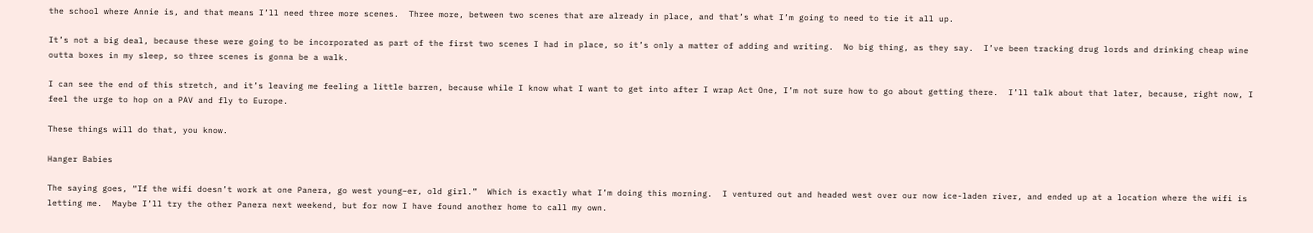the school where Annie is, and that means I’ll need three more scenes.  Three more, between two scenes that are already in place, and that’s what I’m going to need to tie it all up.

It’s not a big deal, because these were going to be incorporated as part of the first two scenes I had in place, so it’s only a matter of adding and writing.  No big thing, as they say.  I’ve been tracking drug lords and drinking cheap wine outta boxes in my sleep, so three scenes is gonna be a walk.

I can see the end of this stretch, and it’s leaving me feeling a little barren, because while I know what I want to get into after I wrap Act One, I’m not sure how to go about getting there.  I’ll talk about that later, because, right now, I feel the urge to hop on a PAV and fly to Europe.

These things will do that, you know.

Hanger Babies

The saying goes, “If the wifi doesn’t work at one Panera, go west young–er, old girl.”  Which is exactly what I’m doing this morning.  I ventured out and headed west over our now ice-laden river, and ended up at a location where the wifi is letting me.  Maybe I’ll try the other Panera next weekend, but for now I have found another home to call my own.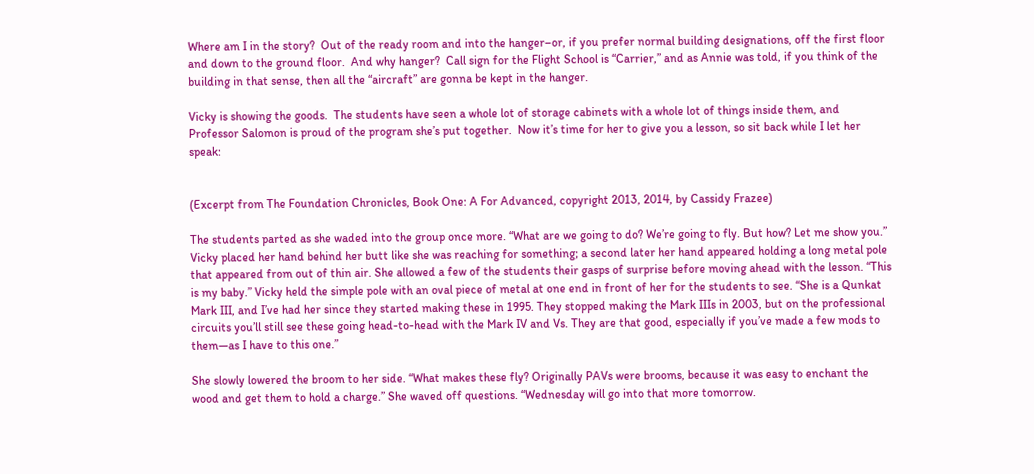Where am I in the story?  Out of the ready room and into the hanger–or, if you prefer normal building designations, off the first floor and down to the ground floor.  And why hanger?  Call sign for the Flight School is “Carrier,” and as Annie was told, if you think of the building in that sense, then all the “aircraft” are gonna be kept in the hanger.

Vicky is showing the goods.  The students have seen a whole lot of storage cabinets with a whole lot of things inside them, and Professor Salomon is proud of the program she’s put together.  Now it’s time for her to give you a lesson, so sit back while I let her speak:


(Excerpt from The Foundation Chronicles, Book One: A For Advanced, copyright 2013, 2014, by Cassidy Frazee)

The students parted as she waded into the group once more. “What are we going to do? We’re going to fly. But how? Let me show you.” Vicky placed her hand behind her butt like she was reaching for something; a second later her hand appeared holding a long metal pole that appeared from out of thin air. She allowed a few of the students their gasps of surprise before moving ahead with the lesson. “This is my baby.” Vicky held the simple pole with an oval piece of metal at one end in front of her for the students to see. “She is a Qunkat Mark III, and I’ve had her since they started making these in 1995. They stopped making the Mark IIIs in 2003, but on the professional circuits you’ll still see these going head-to-head with the Mark IV and Vs. They are that good, especially if you’ve made a few mods to them—as I have to this one.”

She slowly lowered the broom to her side. “What makes these fly? Originally PAVs were brooms, because it was easy to enchant the wood and get them to hold a charge.” She waved off questions. “Wednesday will go into that more tomorrow.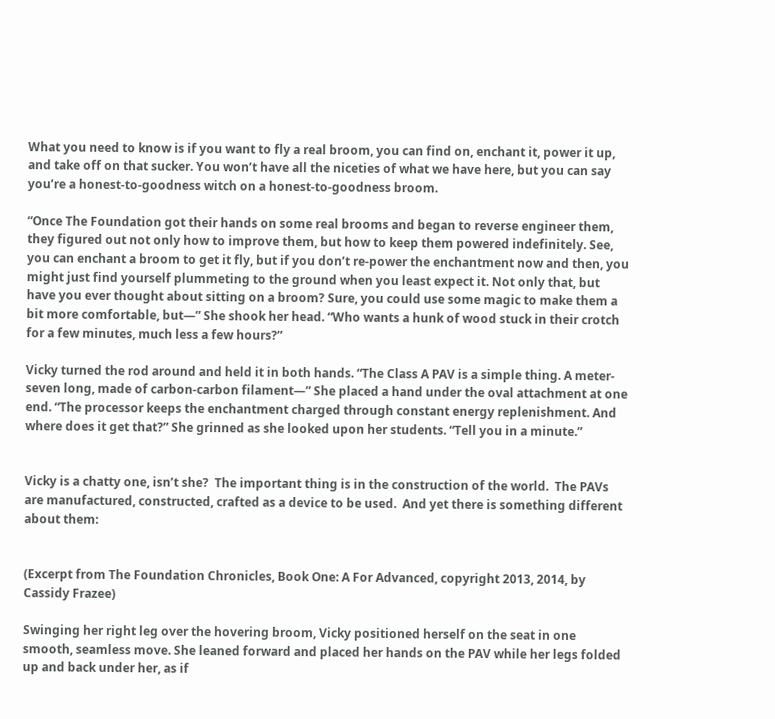What you need to know is if you want to fly a real broom, you can find on, enchant it, power it up, and take off on that sucker. You won’t have all the niceties of what we have here, but you can say you’re a honest-to-goodness witch on a honest-to-goodness broom.

“Once The Foundation got their hands on some real brooms and began to reverse engineer them, they figured out not only how to improve them, but how to keep them powered indefinitely. See, you can enchant a broom to get it fly, but if you don’t re-power the enchantment now and then, you might just find yourself plummeting to the ground when you least expect it. Not only that, but have you ever thought about sitting on a broom? Sure, you could use some magic to make them a bit more comfortable, but—” She shook her head. “Who wants a hunk of wood stuck in their crotch for a few minutes, much less a few hours?”

Vicky turned the rod around and held it in both hands. “The Class A PAV is a simple thing. A meter-seven long, made of carbon-carbon filament—” She placed a hand under the oval attachment at one end. “The processor keeps the enchantment charged through constant energy replenishment. And where does it get that?” She grinned as she looked upon her students. “Tell you in a minute.”


Vicky is a chatty one, isn’t she?  The important thing is in the construction of the world.  The PAVs are manufactured, constructed, crafted as a device to be used.  And yet there is something different about them:


(Excerpt from The Foundation Chronicles, Book One: A For Advanced, copyright 2013, 2014, by Cassidy Frazee)

Swinging her right leg over the hovering broom, Vicky positioned herself on the seat in one smooth, seamless move. She leaned forward and placed her hands on the PAV while her legs folded up and back under her, as if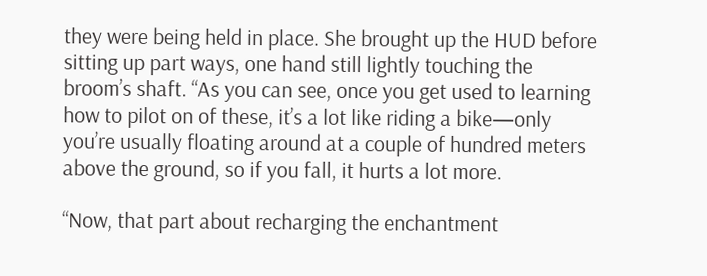they were being held in place. She brought up the HUD before sitting up part ways, one hand still lightly touching the broom’s shaft. “As you can see, once you get used to learning how to pilot on of these, it’s a lot like riding a bike—only you’re usually floating around at a couple of hundred meters above the ground, so if you fall, it hurts a lot more.

“Now, that part about recharging the enchantment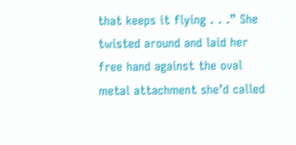that keeps it flying . . .” She twisted around and laid her free hand against the oval metal attachment she’d called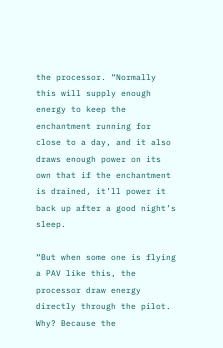the processor. “Normally this will supply enough energy to keep the enchantment running for close to a day, and it also draws enough power on its own that if the enchantment is drained, it’ll power it back up after a good night’s sleep.

“But when some one is flying a PAV like this, the processor draw energy directly through the pilot. Why? Because the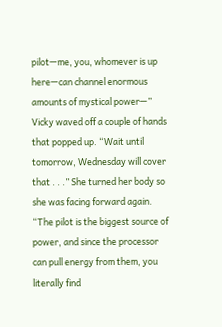pilot—me, you, whomever is up here—can channel enormous amounts of mystical power—” Vicky waved off a couple of hands that popped up. “Wait until tomorrow, Wednesday will cover that . . .” She turned her body so she was facing forward again. “The pilot is the biggest source of power, and since the processor can pull energy from them, you literally find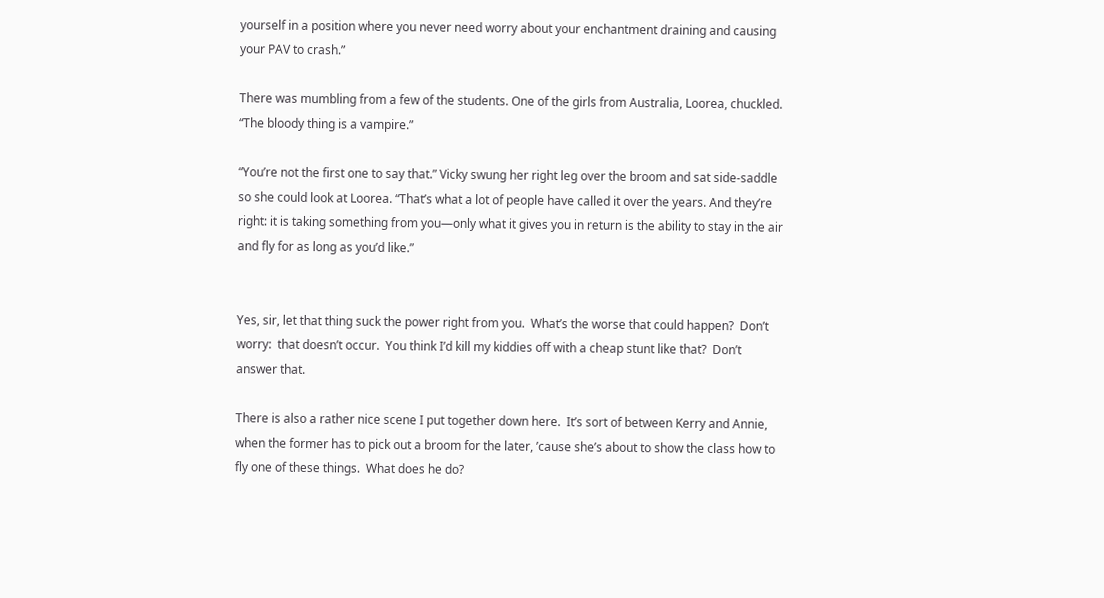yourself in a position where you never need worry about your enchantment draining and causing your PAV to crash.”

There was mumbling from a few of the students. One of the girls from Australia, Loorea, chuckled. “The bloody thing is a vampire.”

“You’re not the first one to say that.” Vicky swung her right leg over the broom and sat side-saddle so she could look at Loorea. “That’s what a lot of people have called it over the years. And they’re right: it is taking something from you—only what it gives you in return is the ability to stay in the air and fly for as long as you’d like.”


Yes, sir, let that thing suck the power right from you.  What’s the worse that could happen?  Don’t worry:  that doesn’t occur.  You think I’d kill my kiddies off with a cheap stunt like that?  Don’t answer that.

There is also a rather nice scene I put together down here.  It’s sort of between Kerry and Annie, when the former has to pick out a broom for the later, ’cause she’s about to show the class how to fly one of these things.  What does he do?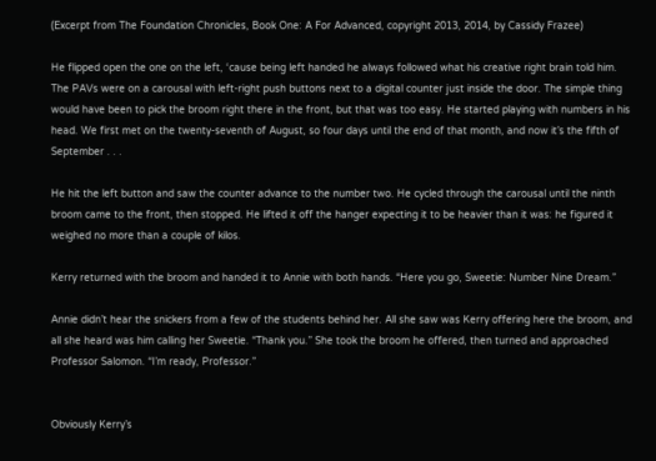(Excerpt from The Foundation Chronicles, Book One: A For Advanced, copyright 2013, 2014, by Cassidy Frazee)

He flipped open the one on the left, ‘cause being left handed he always followed what his creative right brain told him. The PAVs were on a carousal with left-right push buttons next to a digital counter just inside the door. The simple thing would have been to pick the broom right there in the front, but that was too easy. He started playing with numbers in his head. We first met on the twenty-seventh of August, so four days until the end of that month, and now it’s the fifth of September . . .

He hit the left button and saw the counter advance to the number two. He cycled through the carousal until the ninth broom came to the front, then stopped. He lifted it off the hanger expecting it to be heavier than it was: he figured it weighed no more than a couple of kilos.

Kerry returned with the broom and handed it to Annie with both hands. “Here you go, Sweetie: Number Nine Dream.”

Annie didn’t hear the snickers from a few of the students behind her. All she saw was Kerry offering here the broom, and all she heard was him calling her Sweetie. “Thank you.” She took the broom he offered, then turned and approached Professor Salomon. “I’m ready, Professor.”


Obviously Kerry’s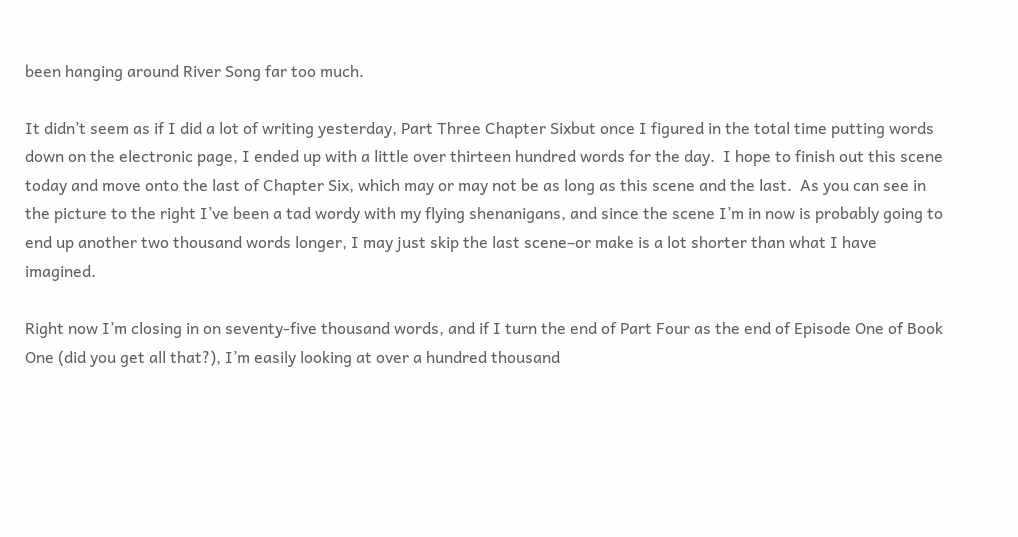been hanging around River Song far too much.

It didn’t seem as if I did a lot of writing yesterday, Part Three Chapter Sixbut once I figured in the total time putting words down on the electronic page, I ended up with a little over thirteen hundred words for the day.  I hope to finish out this scene today and move onto the last of Chapter Six, which may or may not be as long as this scene and the last.  As you can see in the picture to the right I’ve been a tad wordy with my flying shenanigans, and since the scene I’m in now is probably going to end up another two thousand words longer, I may just skip the last scene–or make is a lot shorter than what I have imagined.

Right now I’m closing in on seventy-five thousand words, and if I turn the end of Part Four as the end of Episode One of Book One (did you get all that?), I’m easily looking at over a hundred thousand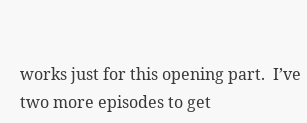works just for this opening part.  I’ve two more episodes to get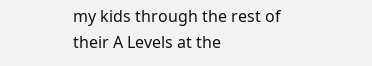my kids through the rest of their A Levels at the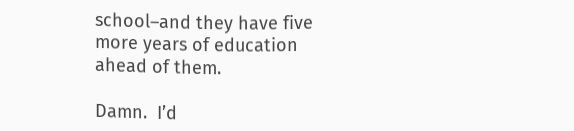school–and they have five more years of education ahead of them.

Damn.  I’d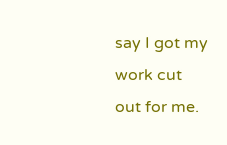say I got my work cut out for me.